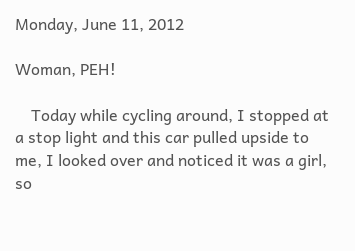Monday, June 11, 2012

Woman, PEH!

    Today while cycling around, I stopped at a stop light and this car pulled upside to me, I looked over and noticed it was a girl, so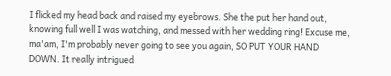I flicked my head back and raised my eyebrows. She the put her hand out, knowing full well I was watching, and messed with her wedding ring! Excuse me, ma'am, I'm probably never going to see you again, SO PUT YOUR HAND DOWN. It really intrigued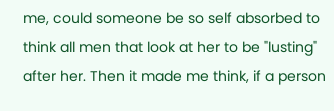me, could someone be so self absorbed to think all men that look at her to be "lusting" after her. Then it made me think, if a person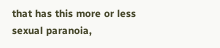that has this more or less sexual paranoia,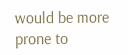would be more prone to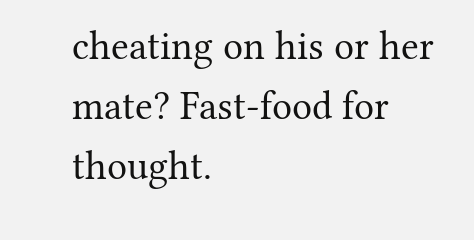cheating on his or her mate? Fast-food for thought.